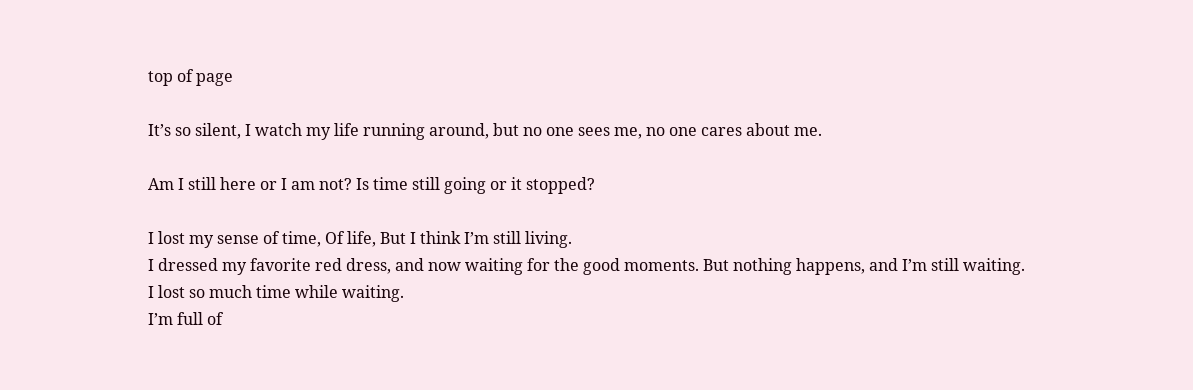top of page

It’s so silent, I watch my life running around, but no one sees me, no one cares about me.

Am I still here or I am not? Is time still going or it stopped?

I lost my sense of time, Of life, But I think I’m still living.
I dressed my favorite red dress, and now waiting for the good moments. But nothing happens, and I’m still waiting.
I lost so much time while waiting.
I’m full of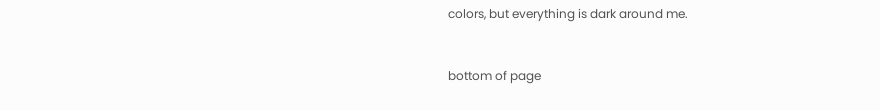colors, but everything is dark around me.


bottom of page